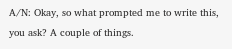A/N: Okay, so what prompted me to write this, you ask? A couple of things.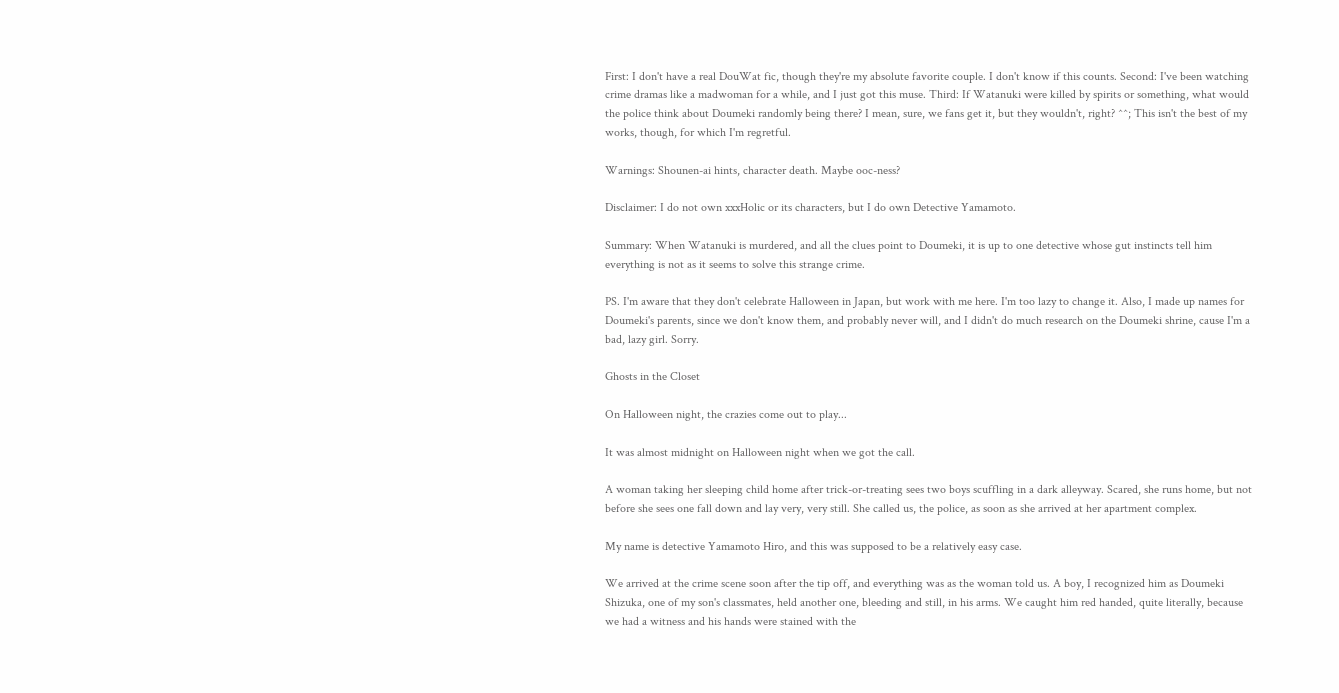First: I don't have a real DouWat fic, though they're my absolute favorite couple. I don't know if this counts. Second: I've been watching crime dramas like a madwoman for a while, and I just got this muse. Third: If Watanuki were killed by spirits or something, what would the police think about Doumeki randomly being there? I mean, sure, we fans get it, but they wouldn't, right? ^^; This isn't the best of my works, though, for which I'm regretful.

Warnings: Shounen-ai hints, character death. Maybe ooc-ness?

Disclaimer: I do not own xxxHolic or its characters, but I do own Detective Yamamoto.

Summary: When Watanuki is murdered, and all the clues point to Doumeki, it is up to one detective whose gut instincts tell him everything is not as it seems to solve this strange crime.

PS. I'm aware that they don't celebrate Halloween in Japan, but work with me here. I'm too lazy to change it. Also, I made up names for Doumeki's parents, since we don't know them, and probably never will, and I didn't do much research on the Doumeki shrine, cause I'm a bad, lazy girl. Sorry.

Ghosts in the Closet

On Halloween night, the crazies come out to play...

It was almost midnight on Halloween night when we got the call.

A woman taking her sleeping child home after trick-or-treating sees two boys scuffling in a dark alleyway. Scared, she runs home, but not before she sees one fall down and lay very, very still. She called us, the police, as soon as she arrived at her apartment complex.

My name is detective Yamamoto Hiro, and this was supposed to be a relatively easy case.

We arrived at the crime scene soon after the tip off, and everything was as the woman told us. A boy, I recognized him as Doumeki Shizuka, one of my son's classmates, held another one, bleeding and still, in his arms. We caught him red handed, quite literally, because we had a witness and his hands were stained with the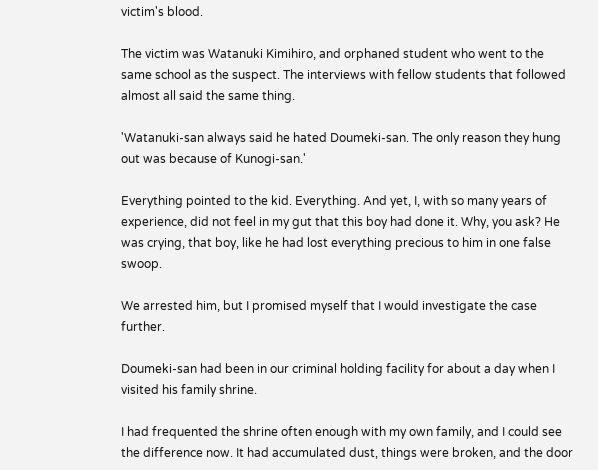victim's blood.

The victim was Watanuki Kimihiro, and orphaned student who went to the same school as the suspect. The interviews with fellow students that followed almost all said the same thing.

'Watanuki-san always said he hated Doumeki-san. The only reason they hung out was because of Kunogi-san.'

Everything pointed to the kid. Everything. And yet, I, with so many years of experience, did not feel in my gut that this boy had done it. Why, you ask? He was crying, that boy, like he had lost everything precious to him in one false swoop.

We arrested him, but I promised myself that I would investigate the case further.

Doumeki-san had been in our criminal holding facility for about a day when I visited his family shrine.

I had frequented the shrine often enough with my own family, and I could see the difference now. It had accumulated dust, things were broken, and the door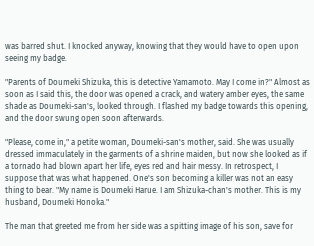was barred shut. I knocked anyway, knowing that they would have to open upon seeing my badge.

"Parents of Doumeki Shizuka, this is detective Yamamoto. May I come in?" Almost as soon as I said this, the door was opened a crack, and watery amber eyes, the same shade as Doumeki-san's, looked through. I flashed my badge towards this opening, and the door swung open soon afterwards.

"Please, come in," a petite woman, Doumeki-san's mother, said. She was usually dressed immaculately in the garments of a shrine maiden, but now she looked as if a tornado had blown apart her life, eyes red and hair messy. In retrospect, I suppose that was what happened. One's son becoming a killer was not an easy thing to bear. "My name is Doumeki Harue. I am Shizuka-chan's mother. This is my husband, Doumeki Honoka."

The man that greeted me from her side was a spitting image of his son, save for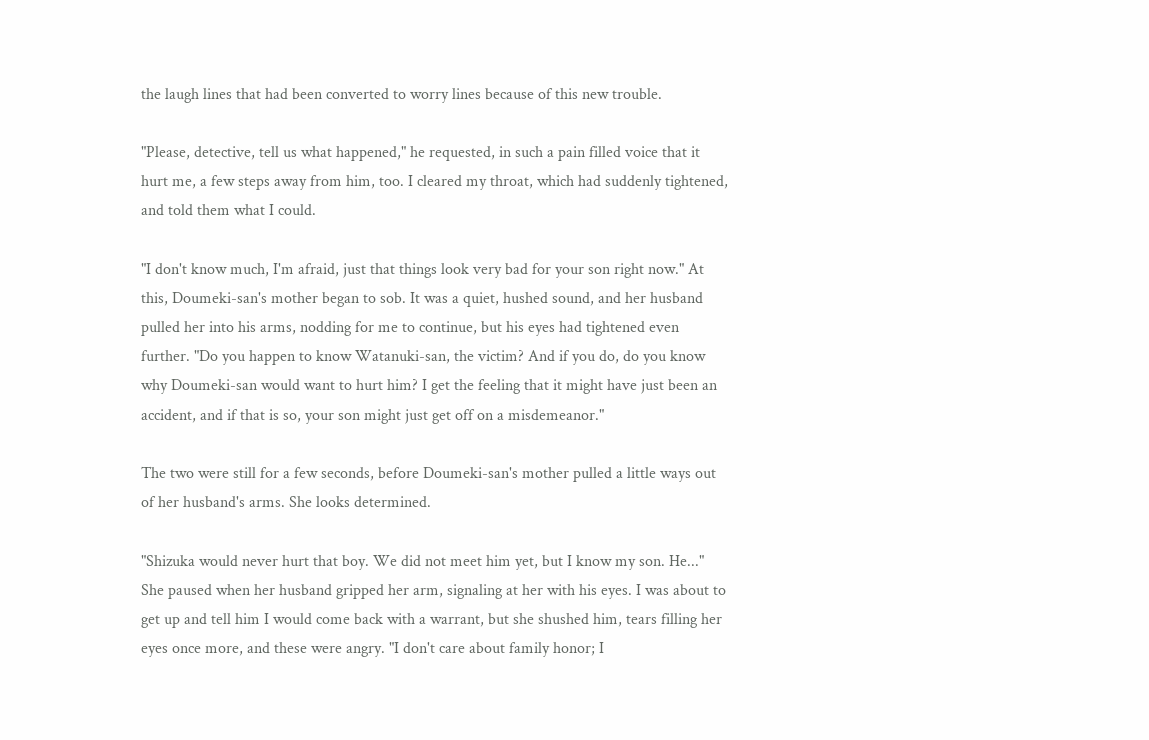the laugh lines that had been converted to worry lines because of this new trouble.

"Please, detective, tell us what happened," he requested, in such a pain filled voice that it hurt me, a few steps away from him, too. I cleared my throat, which had suddenly tightened, and told them what I could.

"I don't know much, I'm afraid, just that things look very bad for your son right now." At this, Doumeki-san's mother began to sob. It was a quiet, hushed sound, and her husband pulled her into his arms, nodding for me to continue, but his eyes had tightened even further. "Do you happen to know Watanuki-san, the victim? And if you do, do you know why Doumeki-san would want to hurt him? I get the feeling that it might have just been an accident, and if that is so, your son might just get off on a misdemeanor."

The two were still for a few seconds, before Doumeki-san's mother pulled a little ways out of her husband's arms. She looks determined.

"Shizuka would never hurt that boy. We did not meet him yet, but I know my son. He..." She paused when her husband gripped her arm, signaling at her with his eyes. I was about to get up and tell him I would come back with a warrant, but she shushed him, tears filling her eyes once more, and these were angry. "I don't care about family honor; I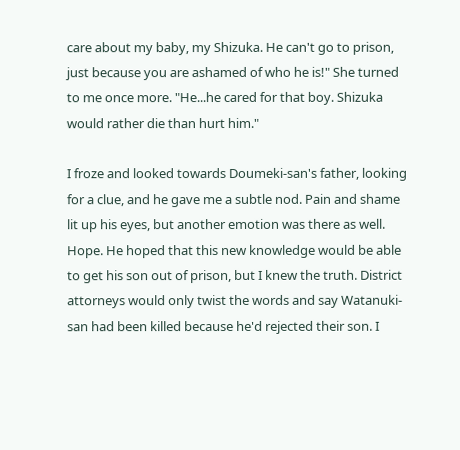care about my baby, my Shizuka. He can't go to prison, just because you are ashamed of who he is!" She turned to me once more. "He...he cared for that boy. Shizuka would rather die than hurt him."

I froze and looked towards Doumeki-san's father, looking for a clue, and he gave me a subtle nod. Pain and shame lit up his eyes, but another emotion was there as well. Hope. He hoped that this new knowledge would be able to get his son out of prison, but I knew the truth. District attorneys would only twist the words and say Watanuki-san had been killed because he'd rejected their son. I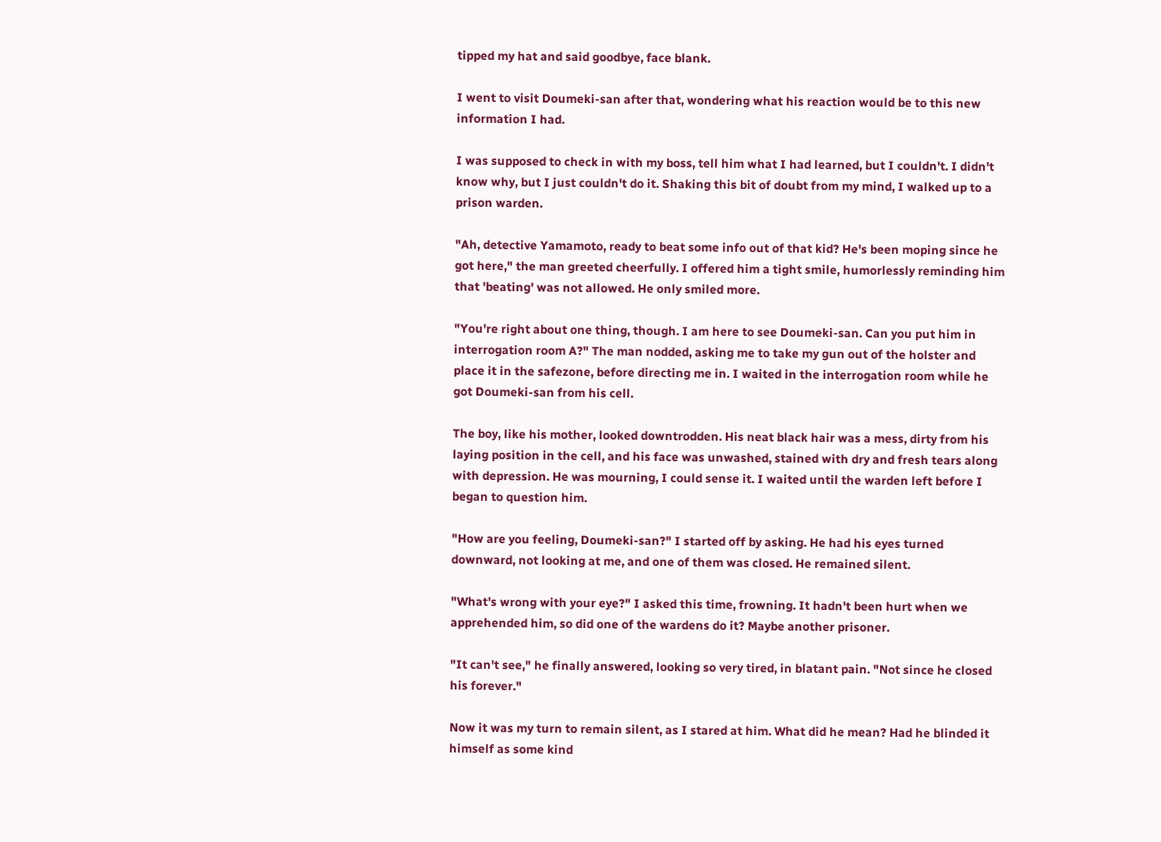tipped my hat and said goodbye, face blank.

I went to visit Doumeki-san after that, wondering what his reaction would be to this new information I had.

I was supposed to check in with my boss, tell him what I had learned, but I couldn't. I didn't know why, but I just couldn't do it. Shaking this bit of doubt from my mind, I walked up to a prison warden.

"Ah, detective Yamamoto, ready to beat some info out of that kid? He's been moping since he got here," the man greeted cheerfully. I offered him a tight smile, humorlessly reminding him that 'beating' was not allowed. He only smiled more.

"You're right about one thing, though. I am here to see Doumeki-san. Can you put him in interrogation room A?" The man nodded, asking me to take my gun out of the holster and place it in the safezone, before directing me in. I waited in the interrogation room while he got Doumeki-san from his cell.

The boy, like his mother, looked downtrodden. His neat black hair was a mess, dirty from his laying position in the cell, and his face was unwashed, stained with dry and fresh tears along with depression. He was mourning, I could sense it. I waited until the warden left before I began to question him.

"How are you feeling, Doumeki-san?" I started off by asking. He had his eyes turned downward, not looking at me, and one of them was closed. He remained silent.

"What's wrong with your eye?" I asked this time, frowning. It hadn't been hurt when we apprehended him, so did one of the wardens do it? Maybe another prisoner.

"It can't see," he finally answered, looking so very tired, in blatant pain. "Not since he closed his forever."

Now it was my turn to remain silent, as I stared at him. What did he mean? Had he blinded it himself as some kind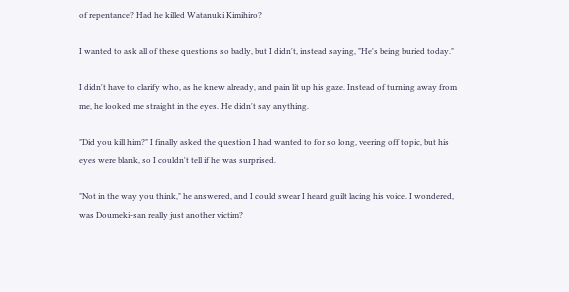of repentance? Had he killed Watanuki Kimihiro?

I wanted to ask all of these questions so badly, but I didn't, instead saying, "He's being buried today."

I didn't have to clarify who, as he knew already, and pain lit up his gaze. Instead of turning away from me, he looked me straight in the eyes. He didn't say anything.

"Did you kill him?" I finally asked the question I had wanted to for so long, veering off topic, but his eyes were blank, so I couldn't tell if he was surprised.

"Not in the way you think," he answered, and I could swear I heard guilt lacing his voice. I wondered, was Doumeki-san really just another victim?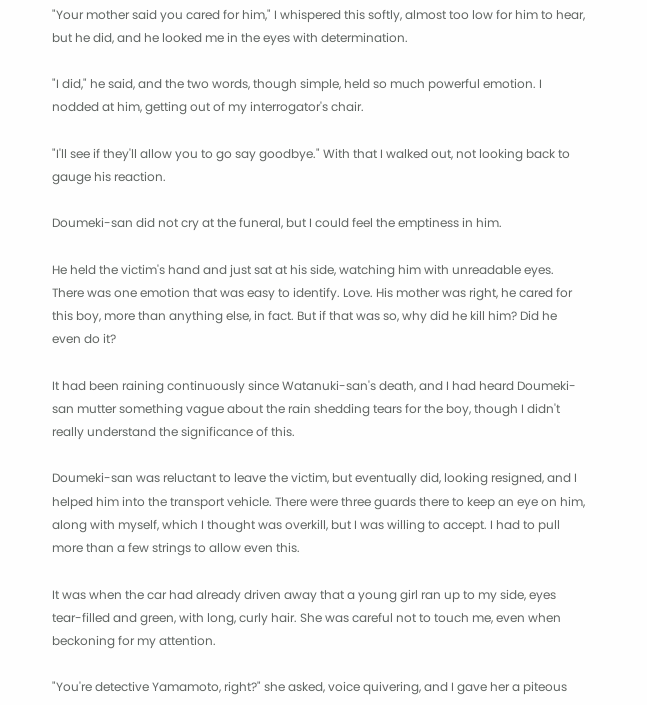"Your mother said you cared for him," I whispered this softly, almost too low for him to hear, but he did, and he looked me in the eyes with determination.

"I did," he said, and the two words, though simple, held so much powerful emotion. I nodded at him, getting out of my interrogator's chair.

"I'll see if they'll allow you to go say goodbye." With that I walked out, not looking back to gauge his reaction.

Doumeki-san did not cry at the funeral, but I could feel the emptiness in him.

He held the victim's hand and just sat at his side, watching him with unreadable eyes. There was one emotion that was easy to identify. Love. His mother was right, he cared for this boy, more than anything else, in fact. But if that was so, why did he kill him? Did he even do it?

It had been raining continuously since Watanuki-san's death, and I had heard Doumeki-san mutter something vague about the rain shedding tears for the boy, though I didn't really understand the significance of this.

Doumeki-san was reluctant to leave the victim, but eventually did, looking resigned, and I helped him into the transport vehicle. There were three guards there to keep an eye on him, along with myself, which I thought was overkill, but I was willing to accept. I had to pull more than a few strings to allow even this.

It was when the car had already driven away that a young girl ran up to my side, eyes tear-filled and green, with long, curly hair. She was careful not to touch me, even when beckoning for my attention.

"You're detective Yamamoto, right?" she asked, voice quivering, and I gave her a piteous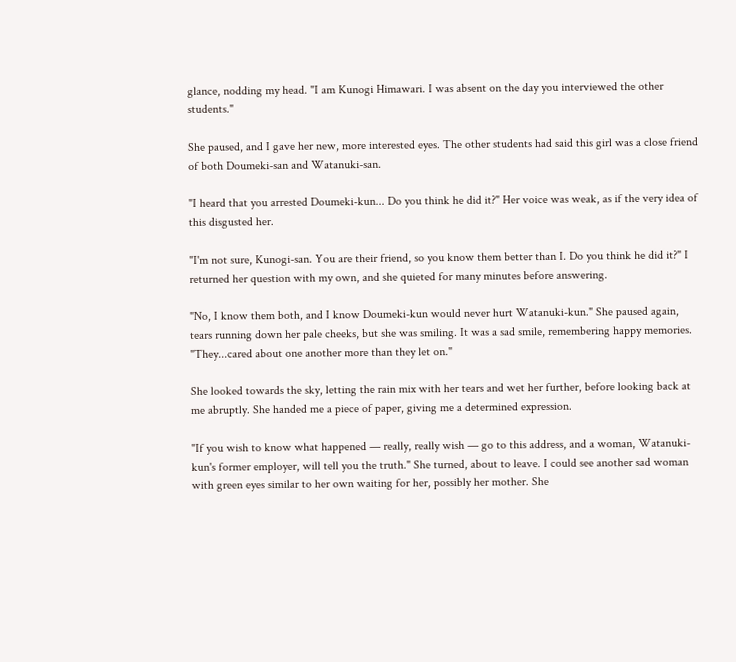glance, nodding my head. "I am Kunogi Himawari. I was absent on the day you interviewed the other students."

She paused, and I gave her new, more interested eyes. The other students had said this girl was a close friend of both Doumeki-san and Watanuki-san.

"I heard that you arrested Doumeki-kun... Do you think he did it?" Her voice was weak, as if the very idea of this disgusted her.

"I'm not sure, Kunogi-san. You are their friend, so you know them better than I. Do you think he did it?" I returned her question with my own, and she quieted for many minutes before answering.

"No, I know them both, and I know Doumeki-kun would never hurt Watanuki-kun." She paused again, tears running down her pale cheeks, but she was smiling. It was a sad smile, remembering happy memories. "They...cared about one another more than they let on."

She looked towards the sky, letting the rain mix with her tears and wet her further, before looking back at me abruptly. She handed me a piece of paper, giving me a determined expression.

"If you wish to know what happened — really, really wish — go to this address, and a woman, Watanuki-kun's former employer, will tell you the truth." She turned, about to leave. I could see another sad woman with green eyes similar to her own waiting for her, possibly her mother. She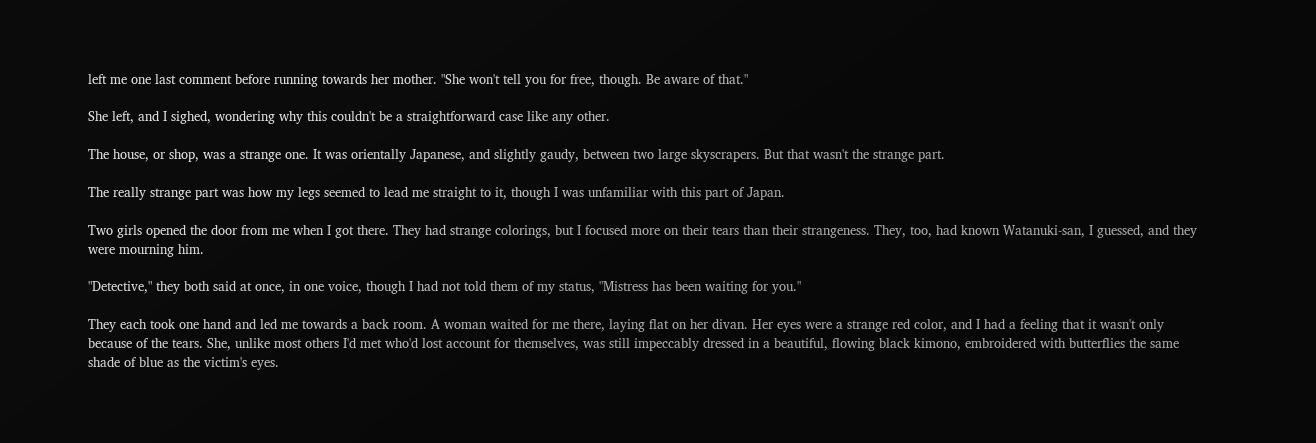left me one last comment before running towards her mother. "She won't tell you for free, though. Be aware of that."

She left, and I sighed, wondering why this couldn't be a straightforward case like any other.

The house, or shop, was a strange one. It was orientally Japanese, and slightly gaudy, between two large skyscrapers. But that wasn't the strange part.

The really strange part was how my legs seemed to lead me straight to it, though I was unfamiliar with this part of Japan.

Two girls opened the door from me when I got there. They had strange colorings, but I focused more on their tears than their strangeness. They, too, had known Watanuki-san, I guessed, and they were mourning him.

"Detective," they both said at once, in one voice, though I had not told them of my status, "Mistress has been waiting for you."

They each took one hand and led me towards a back room. A woman waited for me there, laying flat on her divan. Her eyes were a strange red color, and I had a feeling that it wasn't only because of the tears. She, unlike most others I'd met who'd lost account for themselves, was still impeccably dressed in a beautiful, flowing black kimono, embroidered with butterflies the same shade of blue as the victim's eyes.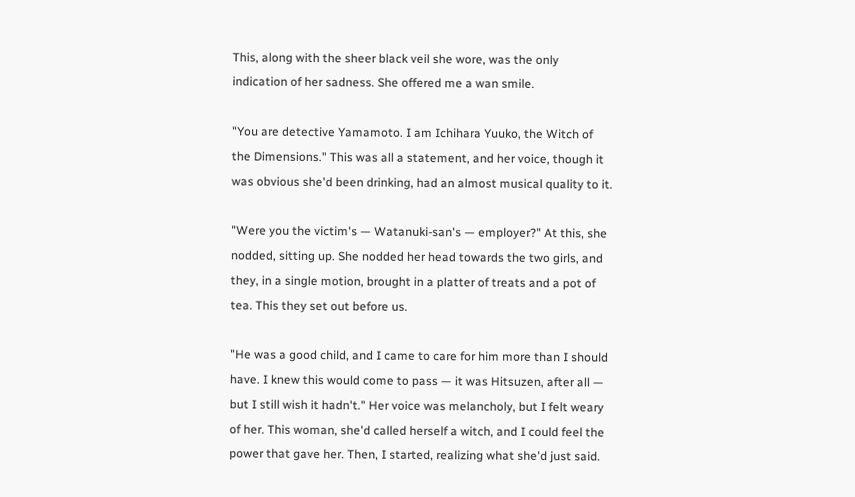This, along with the sheer black veil she wore, was the only indication of her sadness. She offered me a wan smile.

"You are detective Yamamoto. I am Ichihara Yuuko, the Witch of the Dimensions." This was all a statement, and her voice, though it was obvious she'd been drinking, had an almost musical quality to it.

"Were you the victim's — Watanuki-san's — employer?" At this, she nodded, sitting up. She nodded her head towards the two girls, and they, in a single motion, brought in a platter of treats and a pot of tea. This they set out before us.

"He was a good child, and I came to care for him more than I should have. I knew this would come to pass — it was Hitsuzen, after all — but I still wish it hadn't." Her voice was melancholy, but I felt weary of her. This woman, she'd called herself a witch, and I could feel the power that gave her. Then, I started, realizing what she'd just said.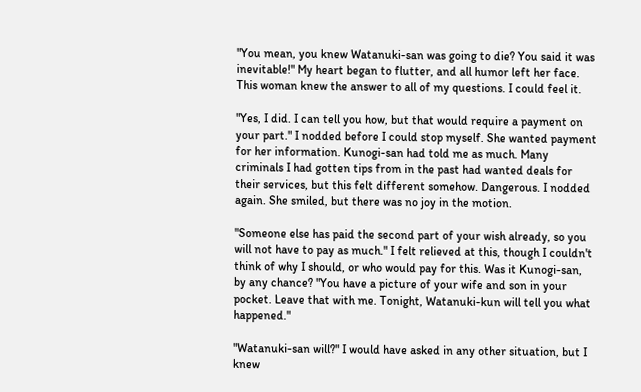"You mean, you knew Watanuki-san was going to die? You said it was inevitable!" My heart began to flutter, and all humor left her face. This woman knew the answer to all of my questions. I could feel it.

"Yes, I did. I can tell you how, but that would require a payment on your part." I nodded before I could stop myself. She wanted payment for her information. Kunogi-san had told me as much. Many criminals I had gotten tips from in the past had wanted deals for their services, but this felt different somehow. Dangerous. I nodded again. She smiled, but there was no joy in the motion.

"Someone else has paid the second part of your wish already, so you will not have to pay as much." I felt relieved at this, though I couldn't think of why I should, or who would pay for this. Was it Kunogi-san, by any chance? "You have a picture of your wife and son in your pocket. Leave that with me. Tonight, Watanuki-kun will tell you what happened."

"Watanuki-san will?" I would have asked in any other situation, but I knew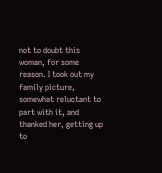not to doubt this woman, for some reason. I took out my family picture, somewhat reluctant to part with it, and thanked her, getting up to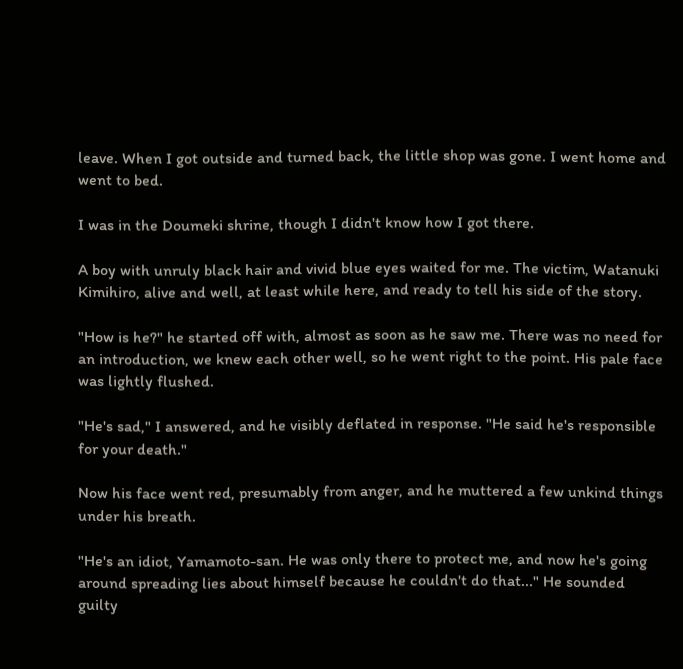leave. When I got outside and turned back, the little shop was gone. I went home and went to bed.

I was in the Doumeki shrine, though I didn't know how I got there.

A boy with unruly black hair and vivid blue eyes waited for me. The victim, Watanuki Kimihiro, alive and well, at least while here, and ready to tell his side of the story.

"How is he?" he started off with, almost as soon as he saw me. There was no need for an introduction, we knew each other well, so he went right to the point. His pale face was lightly flushed.

"He's sad," I answered, and he visibly deflated in response. "He said he's responsible for your death."

Now his face went red, presumably from anger, and he muttered a few unkind things under his breath.

"He's an idiot, Yamamoto-san. He was only there to protect me, and now he's going around spreading lies about himself because he couldn't do that..." He sounded guilty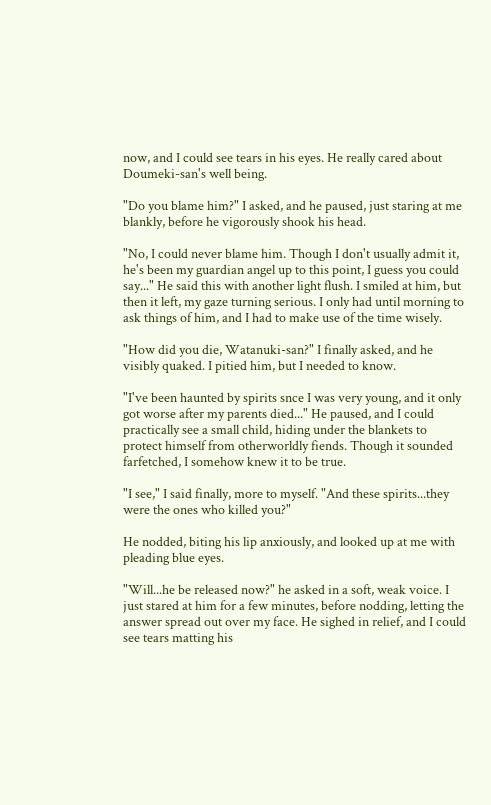now, and I could see tears in his eyes. He really cared about Doumeki-san's well being.

"Do you blame him?" I asked, and he paused, just staring at me blankly, before he vigorously shook his head.

"No, I could never blame him. Though I don't usually admit it, he's been my guardian angel up to this point, I guess you could say..." He said this with another light flush. I smiled at him, but then it left, my gaze turning serious. I only had until morning to ask things of him, and I had to make use of the time wisely.

"How did you die, Watanuki-san?" I finally asked, and he visibly quaked. I pitied him, but I needed to know.

"I've been haunted by spirits snce I was very young, and it only got worse after my parents died..." He paused, and I could practically see a small child, hiding under the blankets to protect himself from otherworldly fiends. Though it sounded farfetched, I somehow knew it to be true.

"I see," I said finally, more to myself. "And these spirits...they were the ones who killed you?"

He nodded, biting his lip anxiously, and looked up at me with pleading blue eyes.

"Will...he be released now?" he asked in a soft, weak voice. I just stared at him for a few minutes, before nodding, letting the answer spread out over my face. He sighed in relief, and I could see tears matting his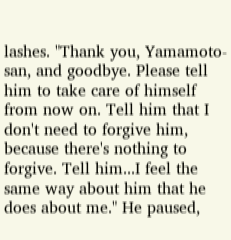lashes. "Thank you, Yamamoto-san, and goodbye. Please tell him to take care of himself from now on. Tell him that I don't need to forgive him, because there's nothing to forgive. Tell him...I feel the same way about him that he does about me." He paused,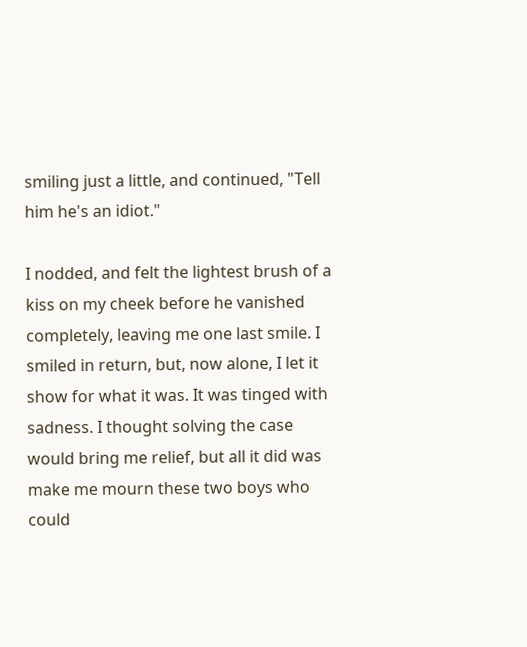smiling just a little, and continued, "Tell him he's an idiot."

I nodded, and felt the lightest brush of a kiss on my cheek before he vanished completely, leaving me one last smile. I smiled in return, but, now alone, I let it show for what it was. It was tinged with sadness. I thought solving the case would bring me relief, but all it did was make me mourn these two boys who could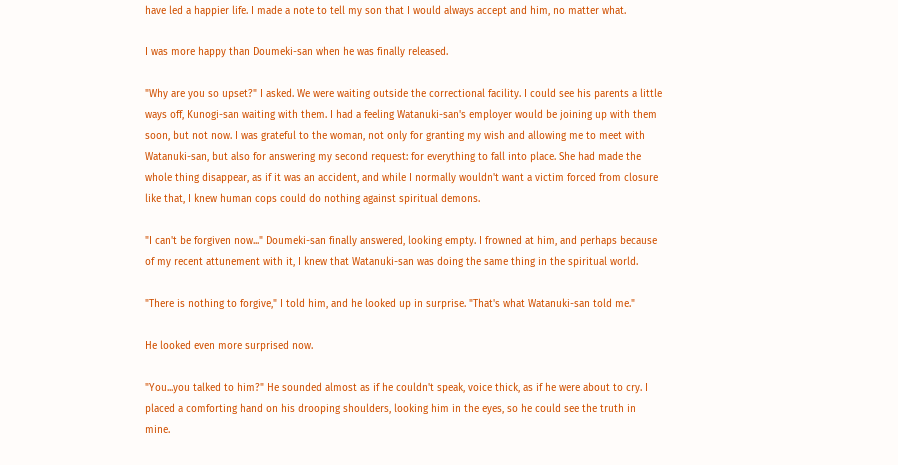have led a happier life. I made a note to tell my son that I would always accept and him, no matter what.

I was more happy than Doumeki-san when he was finally released.

"Why are you so upset?" I asked. We were waiting outside the correctional facility. I could see his parents a little ways off, Kunogi-san waiting with them. I had a feeling Watanuki-san's employer would be joining up with them soon, but not now. I was grateful to the woman, not only for granting my wish and allowing me to meet with Watanuki-san, but also for answering my second request: for everything to fall into place. She had made the whole thing disappear, as if it was an accident, and while I normally wouldn't want a victim forced from closure like that, I knew human cops could do nothing against spiritual demons.

"I can't be forgiven now..." Doumeki-san finally answered, looking empty. I frowned at him, and perhaps because of my recent attunement with it, I knew that Watanuki-san was doing the same thing in the spiritual world.

"There is nothing to forgive," I told him, and he looked up in surprise. "That's what Watanuki-san told me."

He looked even more surprised now.

"You...you talked to him?" He sounded almost as if he couldn't speak, voice thick, as if he were about to cry. I placed a comforting hand on his drooping shoulders, looking him in the eyes, so he could see the truth in mine.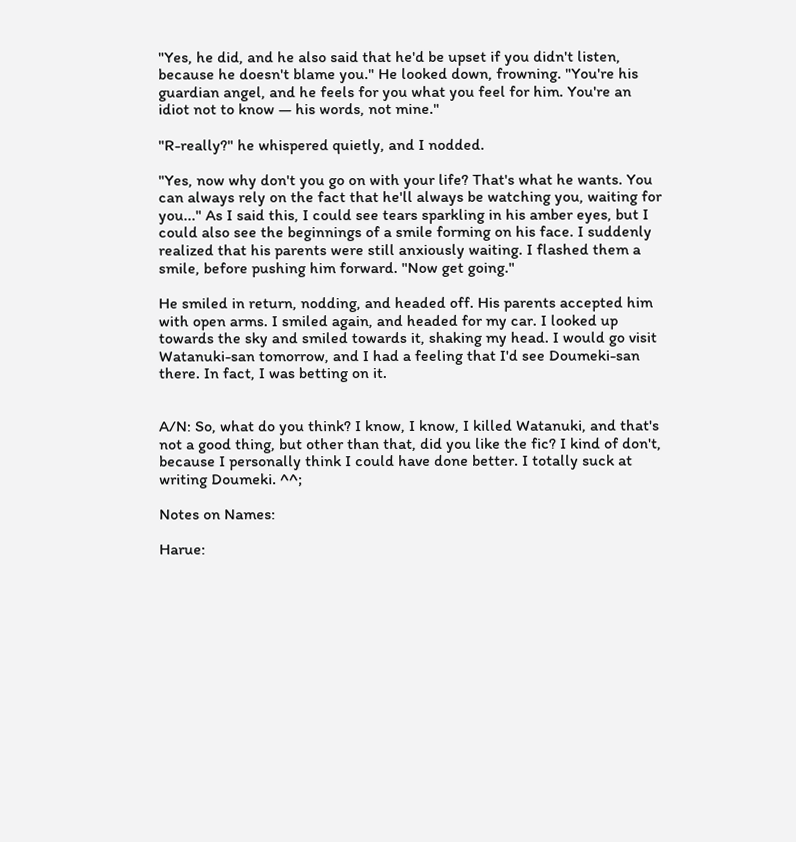"Yes, he did, and he also said that he'd be upset if you didn't listen, because he doesn't blame you." He looked down, frowning. "You're his guardian angel, and he feels for you what you feel for him. You're an idiot not to know — his words, not mine."

"R-really?" he whispered quietly, and I nodded.

"Yes, now why don't you go on with your life? That's what he wants. You can always rely on the fact that he'll always be watching you, waiting for you..." As I said this, I could see tears sparkling in his amber eyes, but I could also see the beginnings of a smile forming on his face. I suddenly realized that his parents were still anxiously waiting. I flashed them a smile, before pushing him forward. "Now get going."

He smiled in return, nodding, and headed off. His parents accepted him with open arms. I smiled again, and headed for my car. I looked up towards the sky and smiled towards it, shaking my head. I would go visit Watanuki-san tomorrow, and I had a feeling that I'd see Doumeki-san there. In fact, I was betting on it.


A/N: So, what do you think? I know, I know, I killed Watanuki, and that's not a good thing, but other than that, did you like the fic? I kind of don't, because I personally think I could have done better. I totally suck at writing Doumeki. ^^;

Notes on Names:

Harue: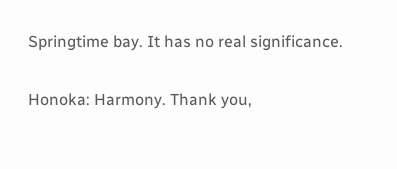Springtime bay. It has no real significance.

Honoka: Harmony. Thank you,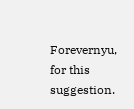Forevernyu, for this suggestion.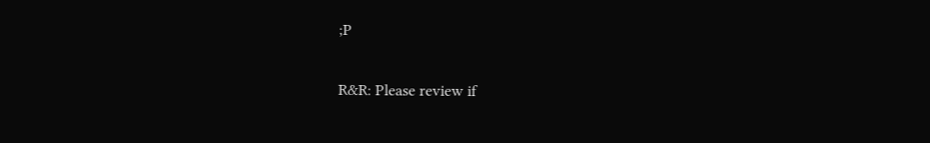;P

R&R: Please review if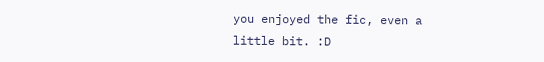you enjoyed the fic, even a little bit. :D